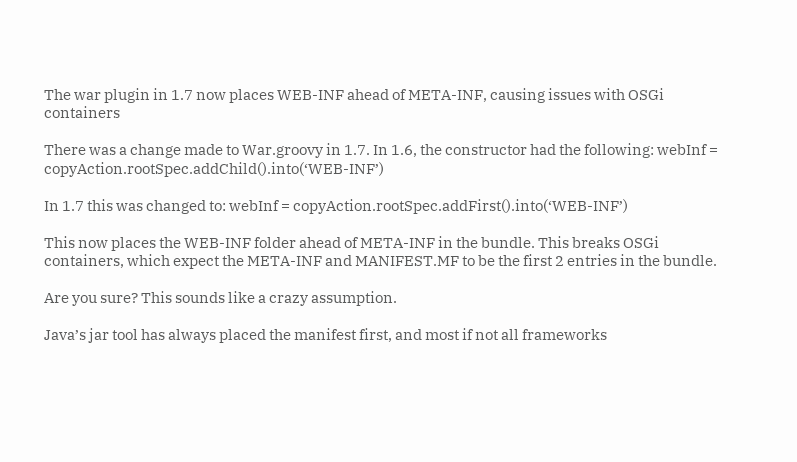The war plugin in 1.7 now places WEB-INF ahead of META-INF, causing issues with OSGi containers

There was a change made to War.groovy in 1.7. In 1.6, the constructor had the following: webInf = copyAction.rootSpec.addChild().into(‘WEB-INF’)

In 1.7 this was changed to: webInf = copyAction.rootSpec.addFirst().into(‘WEB-INF’)

This now places the WEB-INF folder ahead of META-INF in the bundle. This breaks OSGi containers, which expect the META-INF and MANIFEST.MF to be the first 2 entries in the bundle.

Are you sure? This sounds like a crazy assumption.

Java’s jar tool has always placed the manifest first, and most if not all frameworks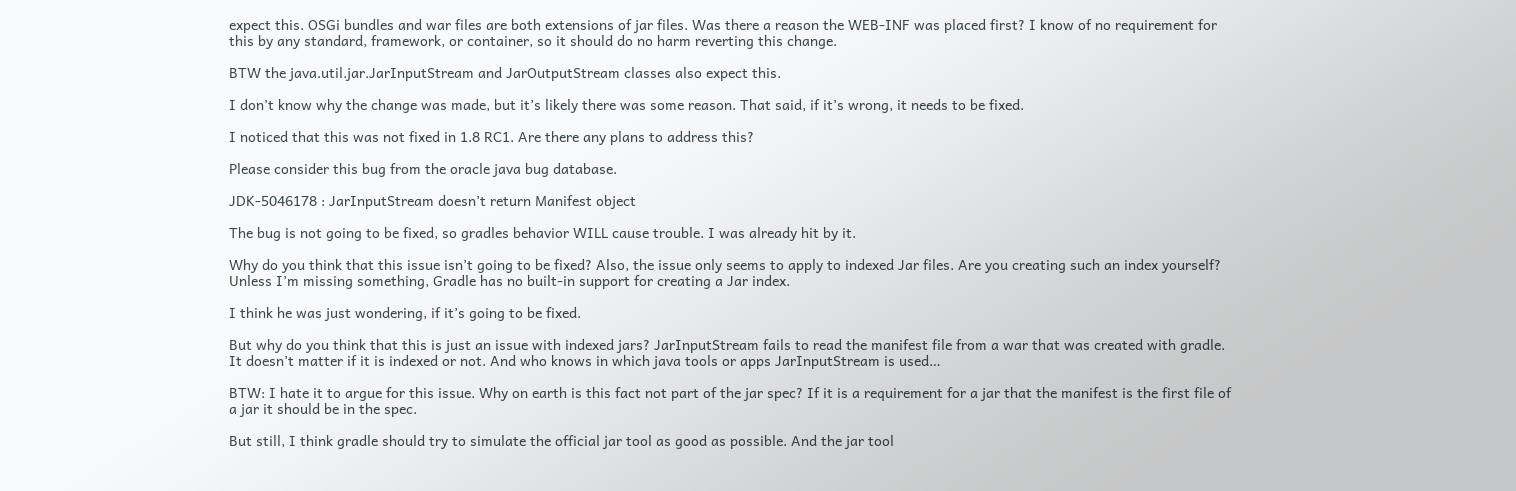expect this. OSGi bundles and war files are both extensions of jar files. Was there a reason the WEB-INF was placed first? I know of no requirement for this by any standard, framework, or container, so it should do no harm reverting this change.

BTW the java.util.jar.JarInputStream and JarOutputStream classes also expect this.

I don’t know why the change was made, but it’s likely there was some reason. That said, if it’s wrong, it needs to be fixed.

I noticed that this was not fixed in 1.8 RC1. Are there any plans to address this?

Please consider this bug from the oracle java bug database.

JDK-5046178 : JarInputStream doesn’t return Manifest object

The bug is not going to be fixed, so gradles behavior WILL cause trouble. I was already hit by it.

Why do you think that this issue isn’t going to be fixed? Also, the issue only seems to apply to indexed Jar files. Are you creating such an index yourself? Unless I’m missing something, Gradle has no built-in support for creating a Jar index.

I think he was just wondering, if it’s going to be fixed.

But why do you think that this is just an issue with indexed jars? JarInputStream fails to read the manifest file from a war that was created with gradle. It doesn’t matter if it is indexed or not. And who knows in which java tools or apps JarInputStream is used…

BTW: I hate it to argue for this issue. Why on earth is this fact not part of the jar spec? If it is a requirement for a jar that the manifest is the first file of a jar it should be in the spec.

But still, I think gradle should try to simulate the official jar tool as good as possible. And the jar tool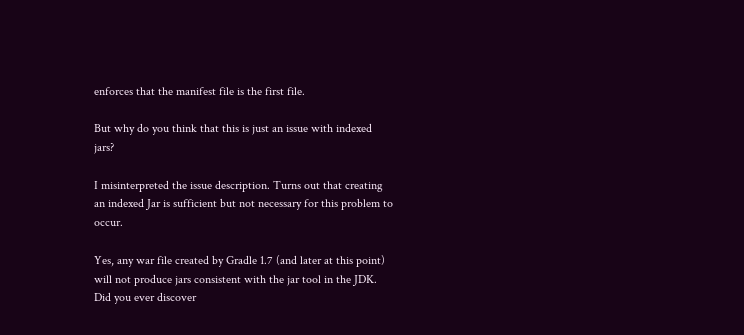enforces that the manifest file is the first file.

But why do you think that this is just an issue with indexed jars?

I misinterpreted the issue description. Turns out that creating an indexed Jar is sufficient but not necessary for this problem to occur.

Yes, any war file created by Gradle 1.7 (and later at this point) will not produce jars consistent with the jar tool in the JDK. Did you ever discover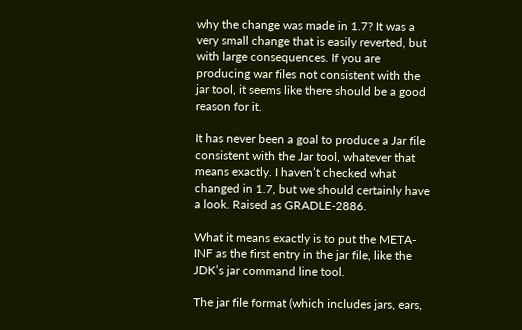why the change was made in 1.7? It was a very small change that is easily reverted, but with large consequences. If you are producing war files not consistent with the jar tool, it seems like there should be a good reason for it.

It has never been a goal to produce a Jar file consistent with the Jar tool, whatever that means exactly. I haven’t checked what changed in 1.7, but we should certainly have a look. Raised as GRADLE-2886.

What it means exactly is to put the META-INF as the first entry in the jar file, like the JDK’s jar command line tool.

The jar file format (which includes jars, ears,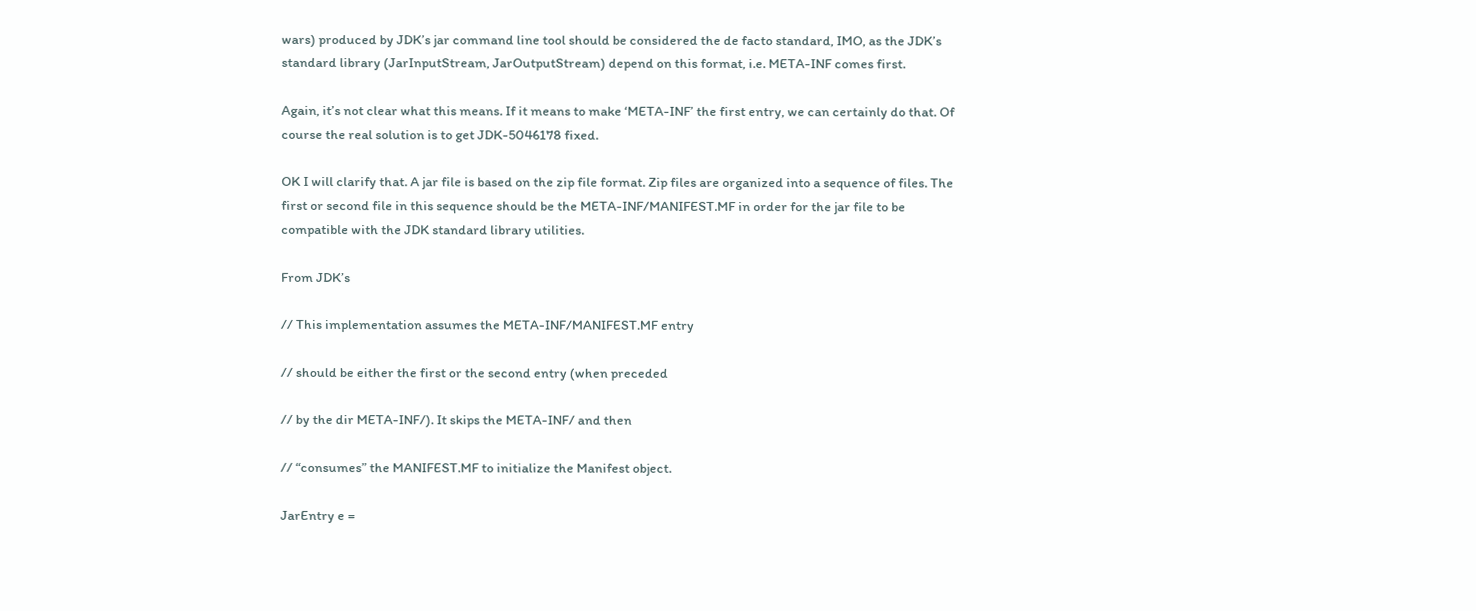wars) produced by JDK’s jar command line tool should be considered the de facto standard, IMO, as the JDK’s standard library (JarInputStream, JarOutputStream) depend on this format, i.e. META-INF comes first.

Again, it’s not clear what this means. If it means to make ‘META-INF’ the first entry, we can certainly do that. Of course the real solution is to get JDK-5046178 fixed.

OK I will clarify that. A jar file is based on the zip file format. Zip files are organized into a sequence of files. The first or second file in this sequence should be the META-INF/MANIFEST.MF in order for the jar file to be compatible with the JDK standard library utilities.

From JDK’s

// This implementation assumes the META-INF/MANIFEST.MF entry

// should be either the first or the second entry (when preceded

// by the dir META-INF/). It skips the META-INF/ and then

// “consumes” the MANIFEST.MF to initialize the Manifest object.

JarEntry e =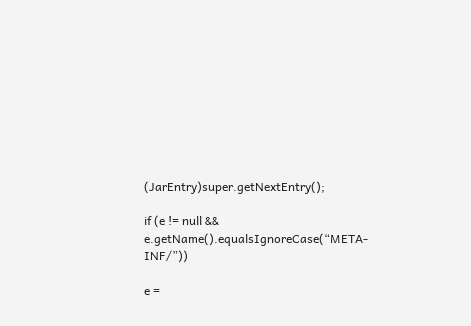(JarEntry)super.getNextEntry();

if (e != null && e.getName().equalsIgnoreCase(“META-INF/”))

e =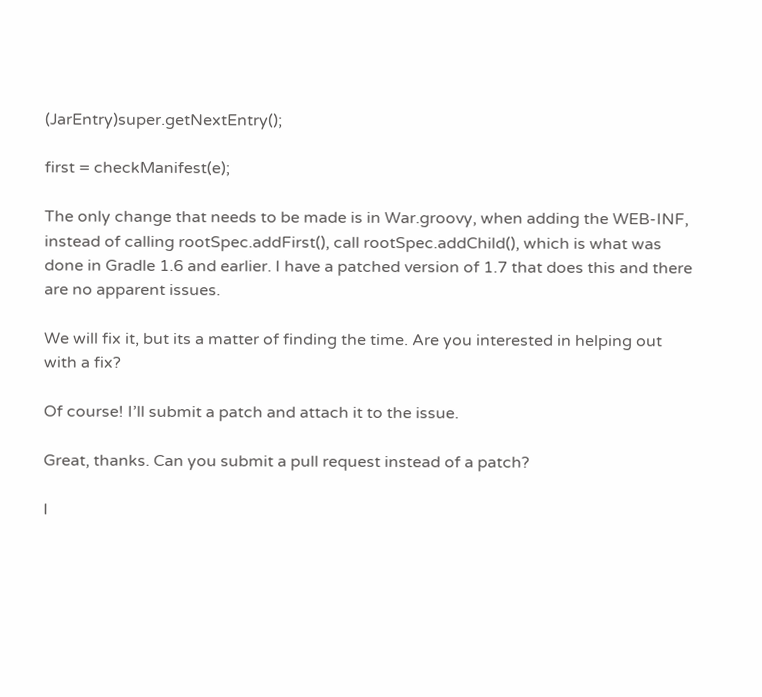(JarEntry)super.getNextEntry();

first = checkManifest(e);

The only change that needs to be made is in War.groovy, when adding the WEB-INF, instead of calling rootSpec.addFirst(), call rootSpec.addChild(), which is what was done in Gradle 1.6 and earlier. I have a patched version of 1.7 that does this and there are no apparent issues.

We will fix it, but its a matter of finding the time. Are you interested in helping out with a fix?

Of course! I’ll submit a patch and attach it to the issue.

Great, thanks. Can you submit a pull request instead of a patch?

I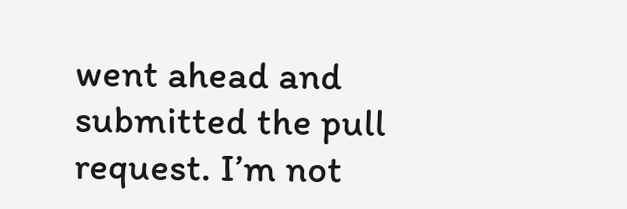went ahead and submitted the pull request. I’m not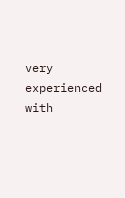very experienced with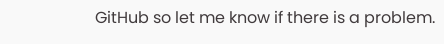GitHub so let me know if there is a problem.